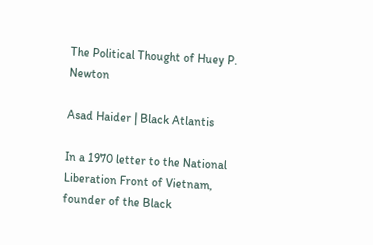The Political Thought of Huey P. Newton

Asad Haider | Black Atlantis

In a 1970 letter to the National Liberation Front of Vietnam, founder of the Black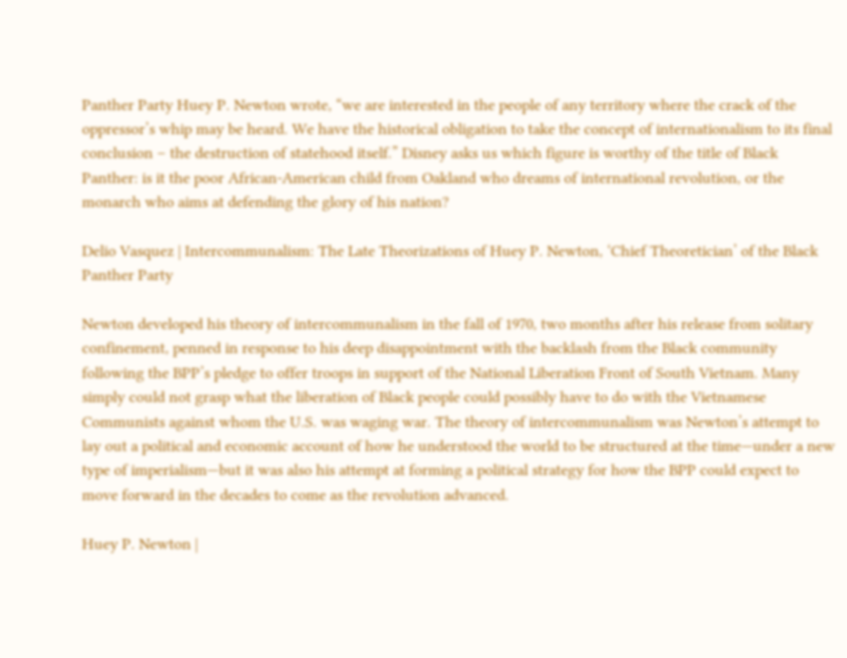Panther Party Huey P. Newton wrote, “we are interested in the people of any territory where the crack of the oppressor’s whip may be heard. We have the historical obligation to take the concept of internationalism to its final conclusion – the destruction of statehood itself.” Disney asks us which figure is worthy of the title of Black Panther: is it the poor African-American child from Oakland who dreams of international revolution, or the monarch who aims at defending the glory of his nation?

Delio Vasquez | Intercommunalism: The Late Theorizations of Huey P. Newton, ‘Chief Theoretician’ of the Black Panther Party

Newton developed his theory of intercommunalism in the fall of 1970, two months after his release from solitary confinement, penned in response to his deep disappointment with the backlash from the Black community following the BPP’s pledge to offer troops in support of the National Liberation Front of South Vietnam. Many simply could not grasp what the liberation of Black people could possibly have to do with the Vietnamese Communists against whom the U.S. was waging war. The theory of intercommunalism was Newton’s attempt to lay out a political and economic account of how he understood the world to be structured at the time—under a new type of imperialism—but it was also his attempt at forming a political strategy for how the BPP could expect to move forward in the decades to come as the revolution advanced.

Huey P. Newton |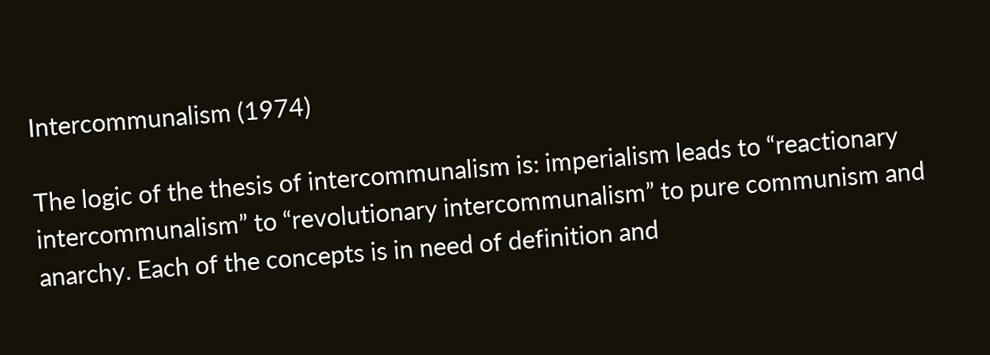Intercommunalism (1974)

The logic of the thesis of intercommunalism is: imperialism leads to “reactionary intercommunalism” to “revolutionary intercommunalism” to pure communism and anarchy. Each of the concepts is in need of definition and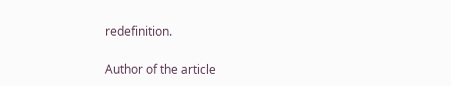redefinition.

Author of the article